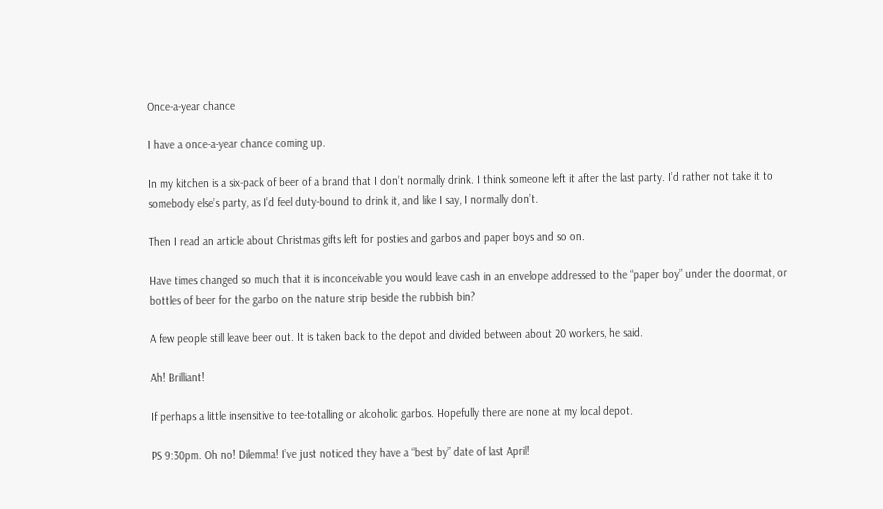Once-a-year chance

I have a once-a-year chance coming up.

In my kitchen is a six-pack of beer of a brand that I don’t normally drink. I think someone left it after the last party. I’d rather not take it to somebody else’s party, as I’d feel duty-bound to drink it, and like I say, I normally don’t.

Then I read an article about Christmas gifts left for posties and garbos and paper boys and so on.

Have times changed so much that it is inconceivable you would leave cash in an envelope addressed to the “paper boy” under the doormat, or bottles of beer for the garbo on the nature strip beside the rubbish bin?

A few people still leave beer out. It is taken back to the depot and divided between about 20 workers, he said.

Ah! Brilliant!

If perhaps a little insensitive to tee-totalling or alcoholic garbos. Hopefully there are none at my local depot.

PS 9:30pm. Oh no! Dilemma! I’ve just noticed they have a “best by” date of last April!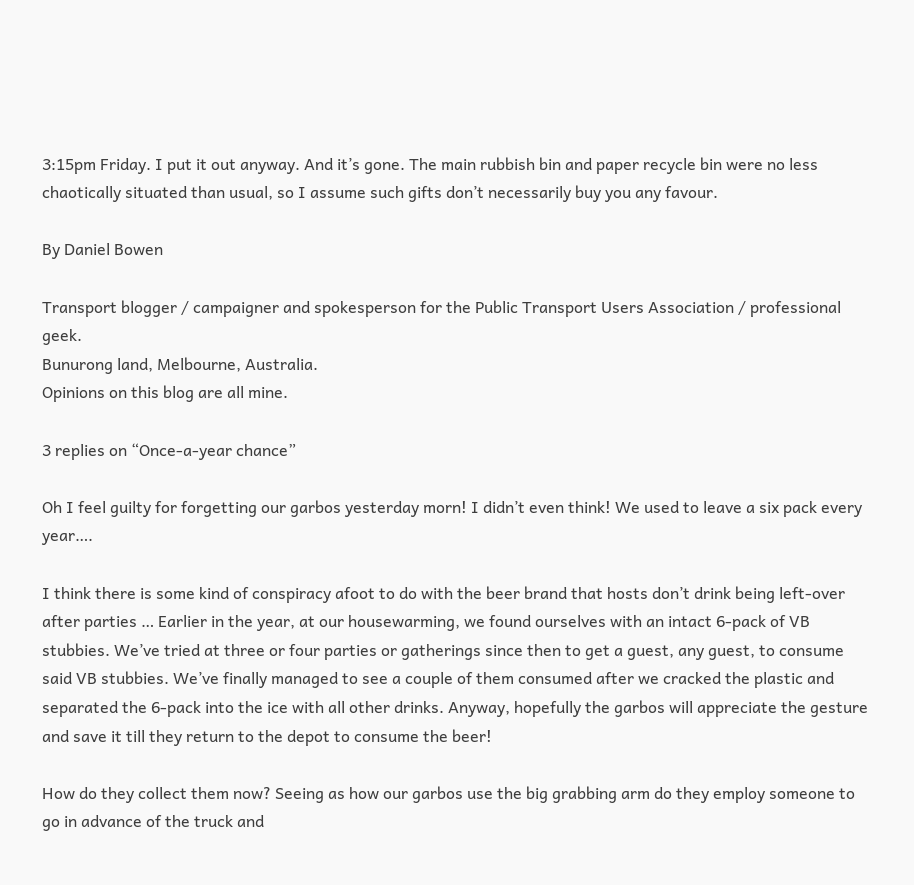3:15pm Friday. I put it out anyway. And it’s gone. The main rubbish bin and paper recycle bin were no less chaotically situated than usual, so I assume such gifts don’t necessarily buy you any favour.

By Daniel Bowen

Transport blogger / campaigner and spokesperson for the Public Transport Users Association / professional geek.
Bunurong land, Melbourne, Australia.
Opinions on this blog are all mine.

3 replies on “Once-a-year chance”

Oh I feel guilty for forgetting our garbos yesterday morn! I didn’t even think! We used to leave a six pack every year….

I think there is some kind of conspiracy afoot to do with the beer brand that hosts don’t drink being left-over after parties … Earlier in the year, at our housewarming, we found ourselves with an intact 6-pack of VB stubbies. We’ve tried at three or four parties or gatherings since then to get a guest, any guest, to consume said VB stubbies. We’ve finally managed to see a couple of them consumed after we cracked the plastic and separated the 6-pack into the ice with all other drinks. Anyway, hopefully the garbos will appreciate the gesture and save it till they return to the depot to consume the beer!

How do they collect them now? Seeing as how our garbos use the big grabbing arm do they employ someone to go in advance of the truck and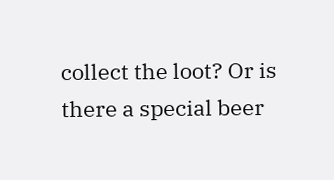collect the loot? Or is there a special beer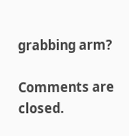grabbing arm?

Comments are closed.